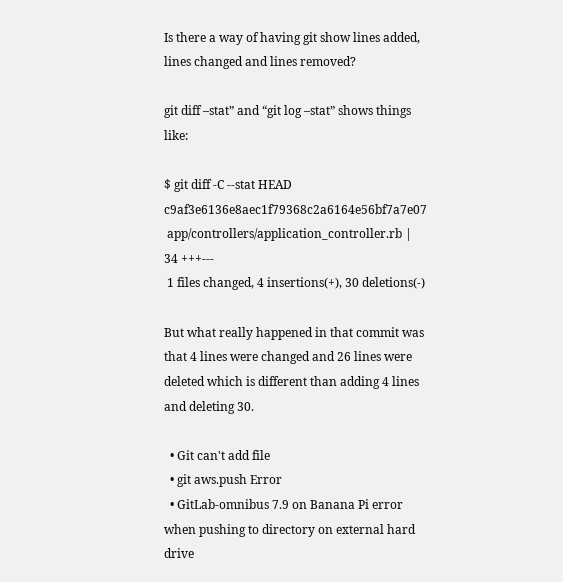Is there a way of having git show lines added, lines changed and lines removed?

git diff –stat” and “git log –stat” shows things like:

$ git diff -C --stat HEAD c9af3e6136e8aec1f79368c2a6164e56bf7a7e07
 app/controllers/application_controller.rb |   34 +++---
 1 files changed, 4 insertions(+), 30 deletions(-)

But what really happened in that commit was that 4 lines were changed and 26 lines were deleted which is different than adding 4 lines and deleting 30.

  • Git can't add file
  • git aws.push Error
  • GitLab-omnibus 7.9 on Banana Pi error when pushing to directory on external hard drive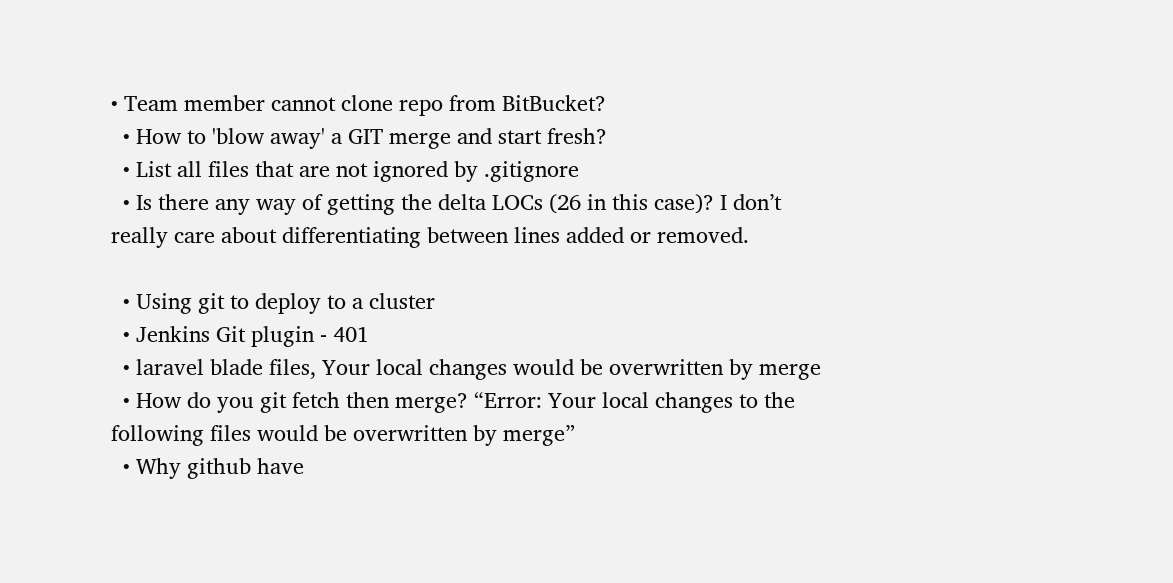• Team member cannot clone repo from BitBucket?
  • How to 'blow away' a GIT merge and start fresh?
  • List all files that are not ignored by .gitignore
  • Is there any way of getting the delta LOCs (26 in this case)? I don’t really care about differentiating between lines added or removed.

  • Using git to deploy to a cluster
  • Jenkins Git plugin - 401
  • laravel blade files, Your local changes would be overwritten by merge
  • How do you git fetch then merge? “Error: Your local changes to the following files would be overwritten by merge”
  • Why github have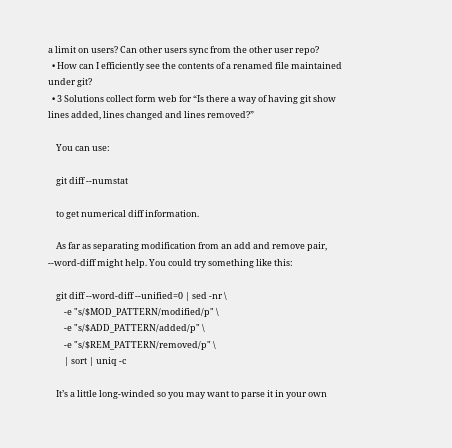a limit on users? Can other users sync from the other user repo?
  • How can I efficiently see the contents of a renamed file maintained under git?
  • 3 Solutions collect form web for “Is there a way of having git show lines added, lines changed and lines removed?”

    You can use:

    git diff --numstat

    to get numerical diff information.

    As far as separating modification from an add and remove pair, --word-diff might help. You could try something like this:

    git diff --word-diff --unified=0 | sed -nr \
        -e "s/$MOD_PATTERN/modified/p" \
        -e "s/$ADD_PATTERN/added/p" \
        -e "s/$REM_PATTERN/removed/p" \
        | sort | uniq -c

    It’s a little long-winded so you may want to parse it in your own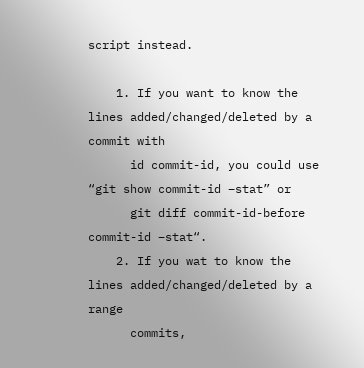script instead.

    1. If you want to know the lines added/changed/deleted by a commit with
      id commit-id, you could use “git show commit-id –stat” or
      git diff commit-id-before commit-id –stat“.
    2. If you wat to know the lines added/changed/deleted by a range
      commits,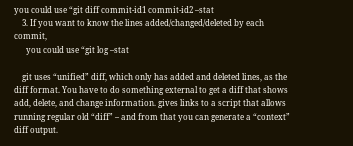you could use “git diff commit-id1 commit-id2 –stat
    3. If you want to know the lines added/changed/deleted by each commit,
      you could use “git log –stat

    git uses “unified” diff, which only has added and deleted lines, as the diff format. You have to do something external to get a diff that shows add, delete, and change information. gives links to a script that allows running regular old “diff” – and from that you can generate a “context” diff output.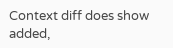Context diff does show added,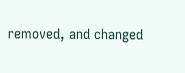removed, and changed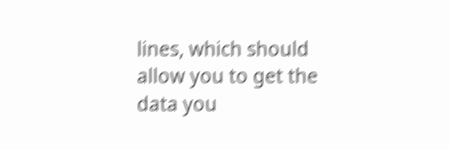lines, which should allow you to get the data you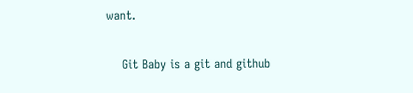want.

    Git Baby is a git and github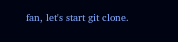fan, let's start git clone.